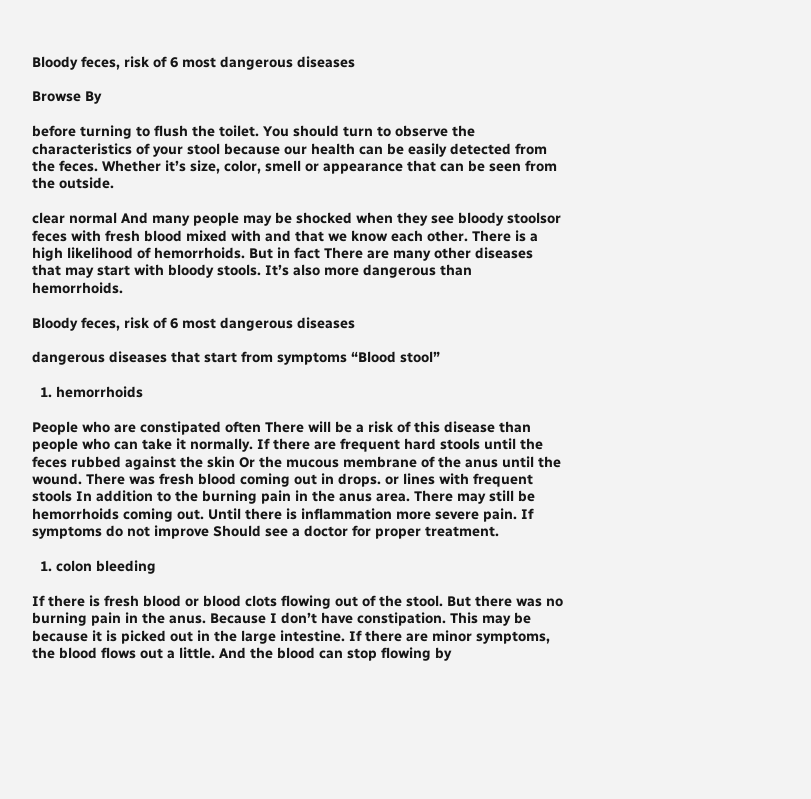Bloody feces, risk of 6 most dangerous diseases

Browse By

before turning to flush the toilet. You should turn to observe the characteristics of your stool because our health can be easily detected from the feces. Whether it’s size, color, smell or appearance that can be seen from the outside.

clear normal And many people may be shocked when they see bloody stoolsor feces with fresh blood mixed with and that we know each other. There is a high likelihood of hemorrhoids. But in fact There are many other diseases that may start with bloody stools. It’s also more dangerous than hemorrhoids.

Bloody feces, risk of 6 most dangerous diseases

dangerous diseases that start from symptoms “Blood stool”

  1. hemorrhoids

People who are constipated often There will be a risk of this disease than people who can take it normally. If there are frequent hard stools until the feces rubbed against the skin Or the mucous membrane of the anus until the wound. There was fresh blood coming out in drops. or lines with frequent stools In addition to the burning pain in the anus area. There may still be hemorrhoids coming out. Until there is inflammation more severe pain. If symptoms do not improve Should see a doctor for proper treatment.

  1. colon bleeding

If there is fresh blood or blood clots flowing out of the stool. But there was no burning pain in the anus. Because I don’t have constipation. This may be because it is picked out in the large intestine. If there are minor symptoms, the blood flows out a little. And the blood can stop flowing by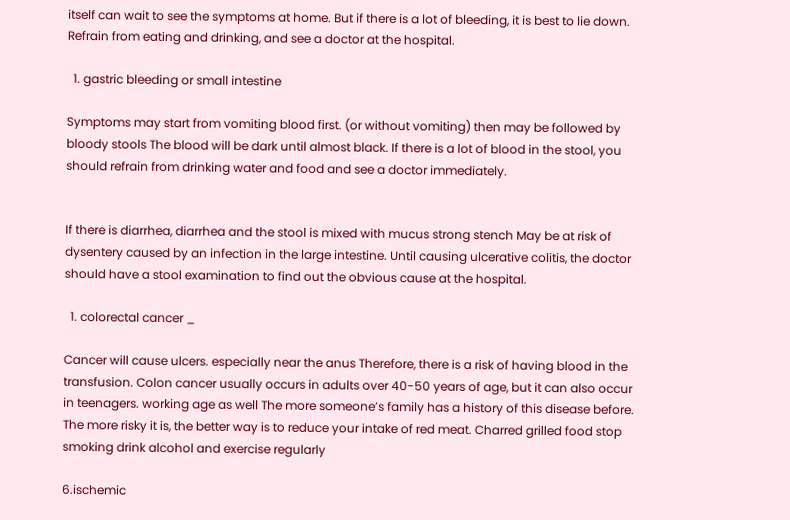itself can wait to see the symptoms at home. But if there is a lot of bleeding, it is best to lie down. Refrain from eating and drinking, and see a doctor at the hospital.

  1. gastric bleeding or small intestine

Symptoms may start from vomiting blood first. (or without vomiting) then may be followed by bloody stools The blood will be dark until almost black. If there is a lot of blood in the stool, you should refrain from drinking water and food and see a doctor immediately.


If there is diarrhea, diarrhea and the stool is mixed with mucus strong stench May be at risk of dysentery caused by an infection in the large intestine. Until causing ulcerative colitis, the doctor should have a stool examination to find out the obvious cause at the hospital.

  1. colorectal cancer _

Cancer will cause ulcers. especially near the anus Therefore, there is a risk of having blood in the transfusion. Colon cancer usually occurs in adults over 40-50 years of age, but it can also occur in teenagers. working age as well The more someone’s family has a history of this disease before. The more risky it is, the better way is to reduce your intake of red meat. Charred grilled food stop smoking drink alcohol and exercise regularly

6.ischemic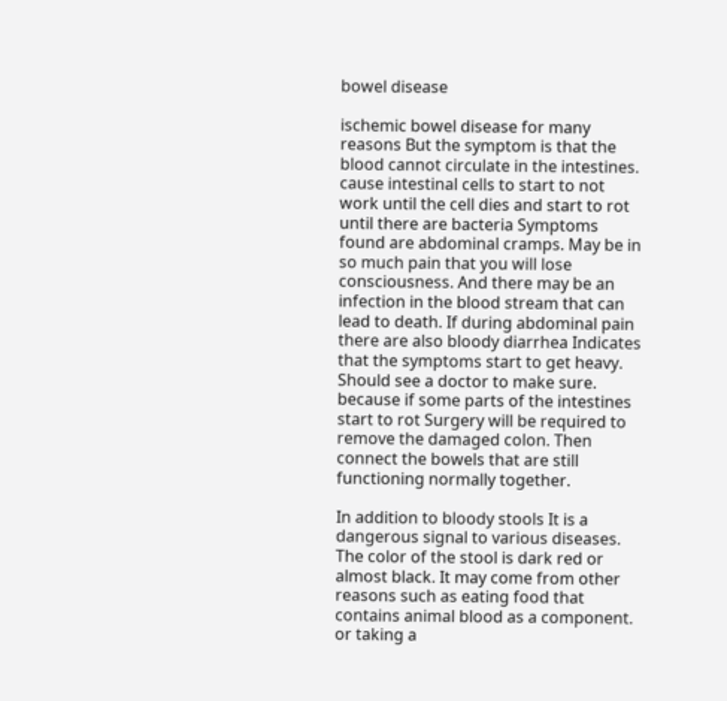bowel disease

ischemic bowel disease for many reasons But the symptom is that the blood cannot circulate in the intestines. cause intestinal cells to start to not work until the cell dies and start to rot until there are bacteria Symptoms found are abdominal cramps. May be in so much pain that you will lose consciousness. And there may be an infection in the blood stream that can lead to death. If during abdominal pain there are also bloody diarrhea Indicates that the symptoms start to get heavy. Should see a doctor to make sure. because if some parts of the intestines start to rot Surgery will be required to remove the damaged colon. Then connect the bowels that are still functioning normally together.

In addition to bloody stools It is a dangerous signal to various diseases. The color of the stool is dark red or almost black. It may come from other reasons such as eating food that contains animal blood as a component. or taking a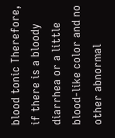blood tonic Therefore, if there is a bloody diarrhea or a little blood-like color and no other abnormal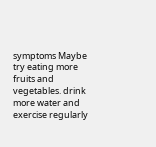symptoms Maybe try eating more fruits and vegetables. drink more water and exercise regularly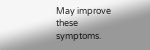May improve these symptoms.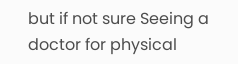but if not sure Seeing a doctor for physical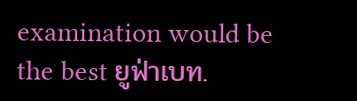examination would be the best ยูฟ่าเบท.